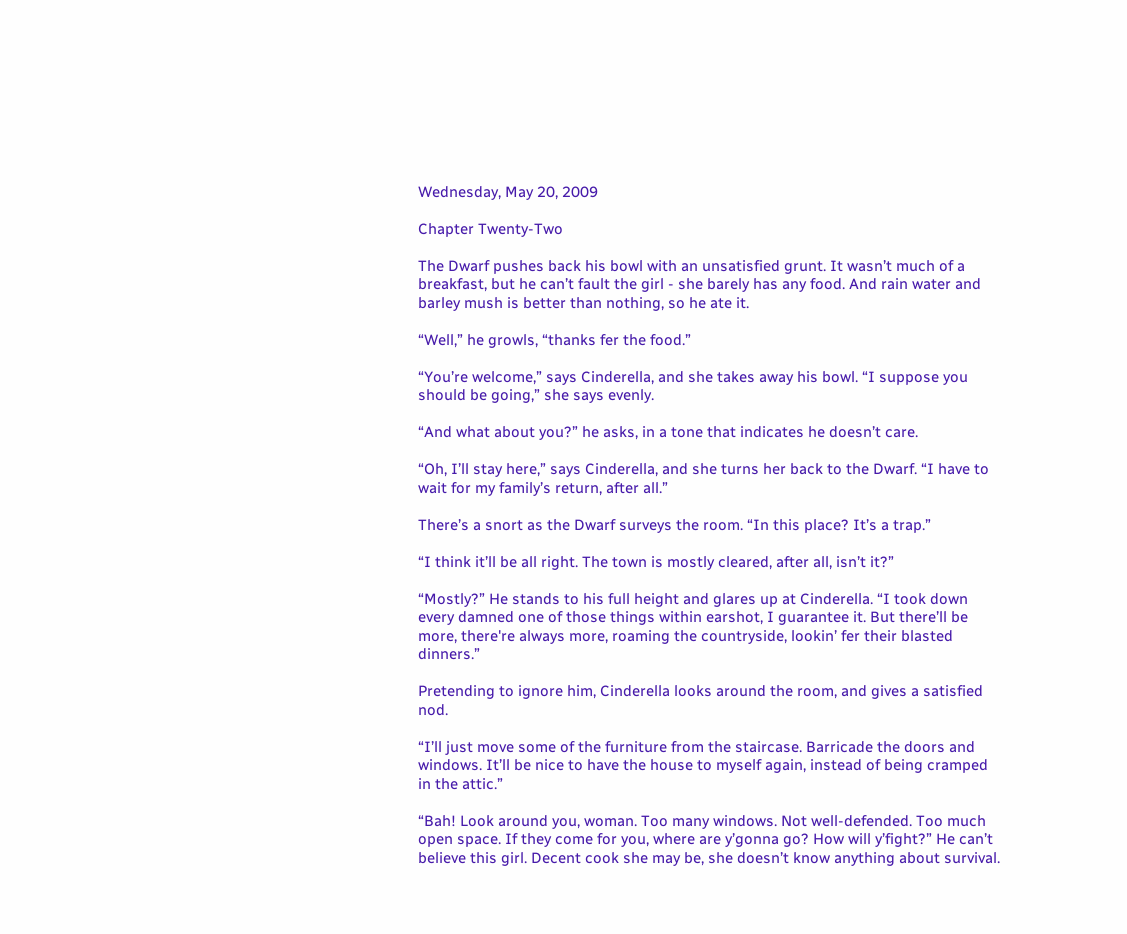Wednesday, May 20, 2009

Chapter Twenty-Two

The Dwarf pushes back his bowl with an unsatisfied grunt. It wasn’t much of a breakfast, but he can’t fault the girl - she barely has any food. And rain water and barley mush is better than nothing, so he ate it.

“Well,” he growls, “thanks fer the food.”

“You’re welcome,” says Cinderella, and she takes away his bowl. “I suppose you should be going,” she says evenly.

“And what about you?” he asks, in a tone that indicates he doesn’t care.

“Oh, I’ll stay here,” says Cinderella, and she turns her back to the Dwarf. “I have to wait for my family’s return, after all.”

There’s a snort as the Dwarf surveys the room. “In this place? It’s a trap.”

“I think it’ll be all right. The town is mostly cleared, after all, isn’t it?”

“Mostly?” He stands to his full height and glares up at Cinderella. “I took down every damned one of those things within earshot, I guarantee it. But there’ll be more, there're always more, roaming the countryside, lookin’ fer their blasted dinners.”

Pretending to ignore him, Cinderella looks around the room, and gives a satisfied nod.

“I’ll just move some of the furniture from the staircase. Barricade the doors and windows. It’ll be nice to have the house to myself again, instead of being cramped in the attic.”

“Bah! Look around you, woman. Too many windows. Not well-defended. Too much open space. If they come for you, where are y’gonna go? How will y’fight?” He can’t believe this girl. Decent cook she may be, she doesn’t know anything about survival.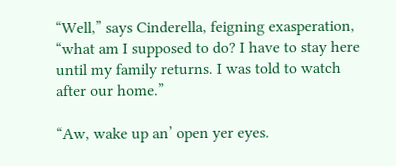“Well,” says Cinderella, feigning exasperation, “what am I supposed to do? I have to stay here until my family returns. I was told to watch after our home.”

“Aw, wake up an’ open yer eyes.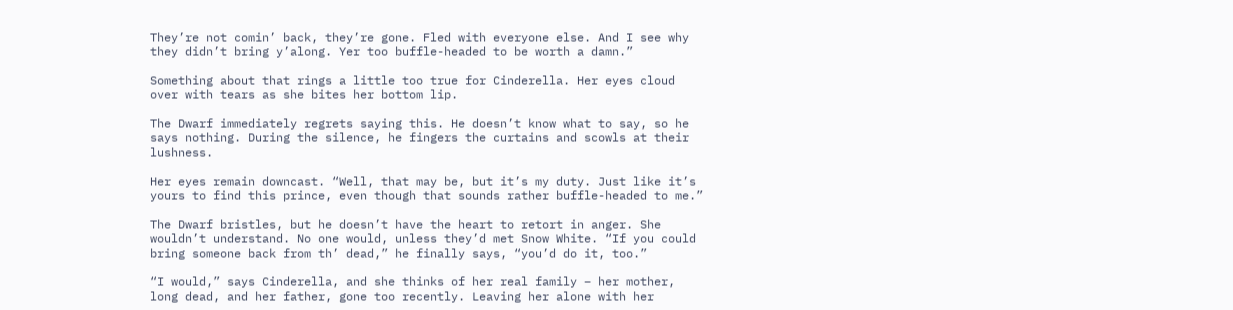They’re not comin’ back, they’re gone. Fled with everyone else. And I see why they didn’t bring y’along. Yer too buffle-headed to be worth a damn.”

Something about that rings a little too true for Cinderella. Her eyes cloud over with tears as she bites her bottom lip.

The Dwarf immediately regrets saying this. He doesn’t know what to say, so he says nothing. During the silence, he fingers the curtains and scowls at their lushness.

Her eyes remain downcast. “Well, that may be, but it’s my duty. Just like it’s yours to find this prince, even though that sounds rather buffle-headed to me.”

The Dwarf bristles, but he doesn’t have the heart to retort in anger. She wouldn’t understand. No one would, unless they’d met Snow White. “If you could bring someone back from th’ dead,” he finally says, “you’d do it, too.”

“I would,” says Cinderella, and she thinks of her real family – her mother, long dead, and her father, gone too recently. Leaving her alone with her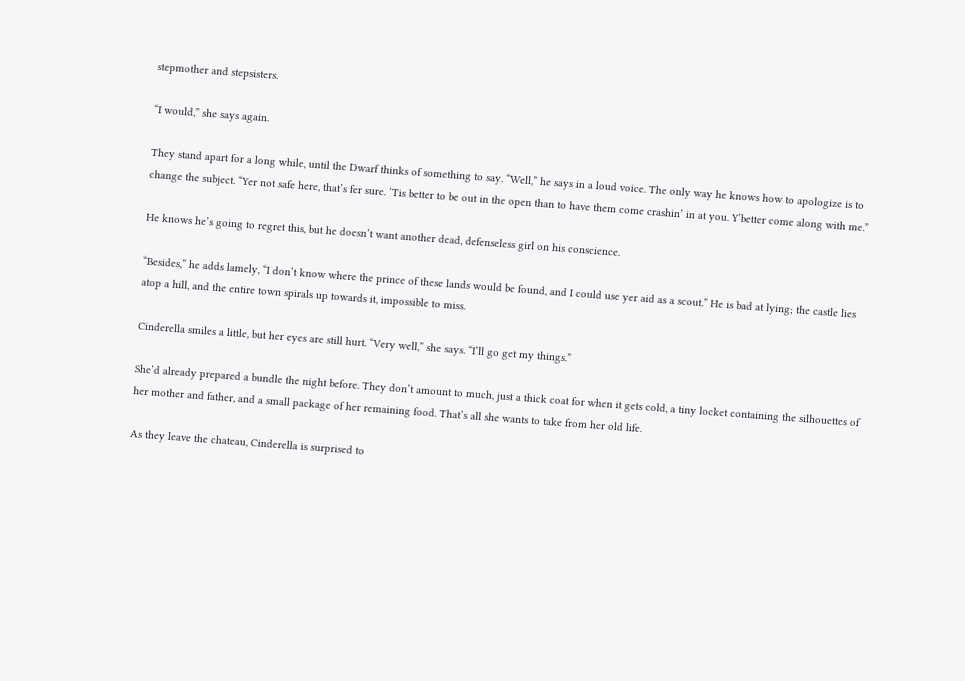stepmother and stepsisters.

“I would,” she says again.

They stand apart for a long while, until the Dwarf thinks of something to say. “Well,” he says in a loud voice. The only way he knows how to apologize is to change the subject. “Yer not safe here, that’s fer sure. ‘Tis better to be out in the open than to have them come crashin’ in at you. Y’better come along with me.”

He knows he’s going to regret this, but he doesn’t want another dead, defenseless girl on his conscience.

“Besides,” he adds lamely, “I don’t know where the prince of these lands would be found, and I could use yer aid as a scout.” He is bad at lying; the castle lies atop a hill, and the entire town spirals up towards it, impossible to miss.

Cinderella smiles a little, but her eyes are still hurt. “Very well,” she says. “I’ll go get my things.”

She’d already prepared a bundle the night before. They don’t amount to much, just a thick coat for when it gets cold, a tiny locket containing the silhouettes of her mother and father, and a small package of her remaining food. That’s all she wants to take from her old life.

As they leave the chateau, Cinderella is surprised to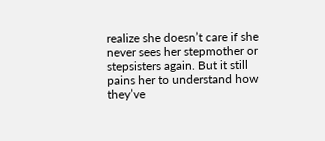realize she doesn’t care if she never sees her stepmother or stepsisters again. But it still pains her to understand how they’ve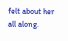felt about her all along.